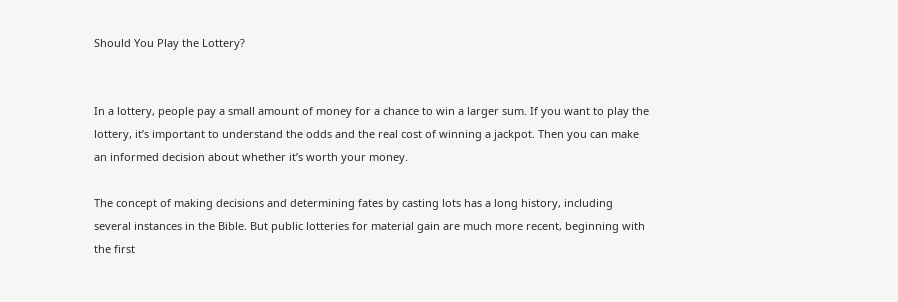Should You Play the Lottery?


In a lottery, people pay a small amount of money for a chance to win a larger sum. If you want to play the lottery, it’s important to understand the odds and the real cost of winning a jackpot. Then you can make an informed decision about whether it’s worth your money.

The concept of making decisions and determining fates by casting lots has a long history, including several instances in the Bible. But public lotteries for material gain are much more recent, beginning with the first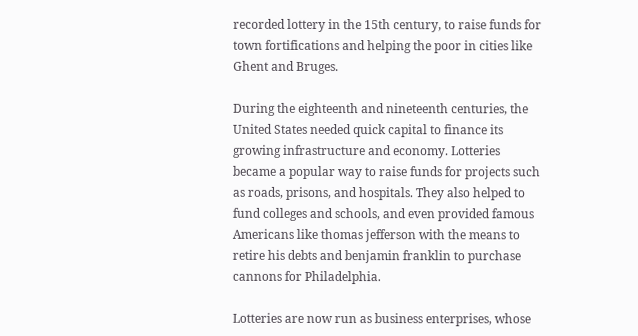recorded lottery in the 15th century, to raise funds for town fortifications and helping the poor in cities like Ghent and Bruges.

During the eighteenth and nineteenth centuries, the United States needed quick capital to finance its growing infrastructure and economy. Lotteries became a popular way to raise funds for projects such as roads, prisons, and hospitals. They also helped to fund colleges and schools, and even provided famous Americans like thomas jefferson with the means to retire his debts and benjamin franklin to purchase cannons for Philadelphia.

Lotteries are now run as business enterprises, whose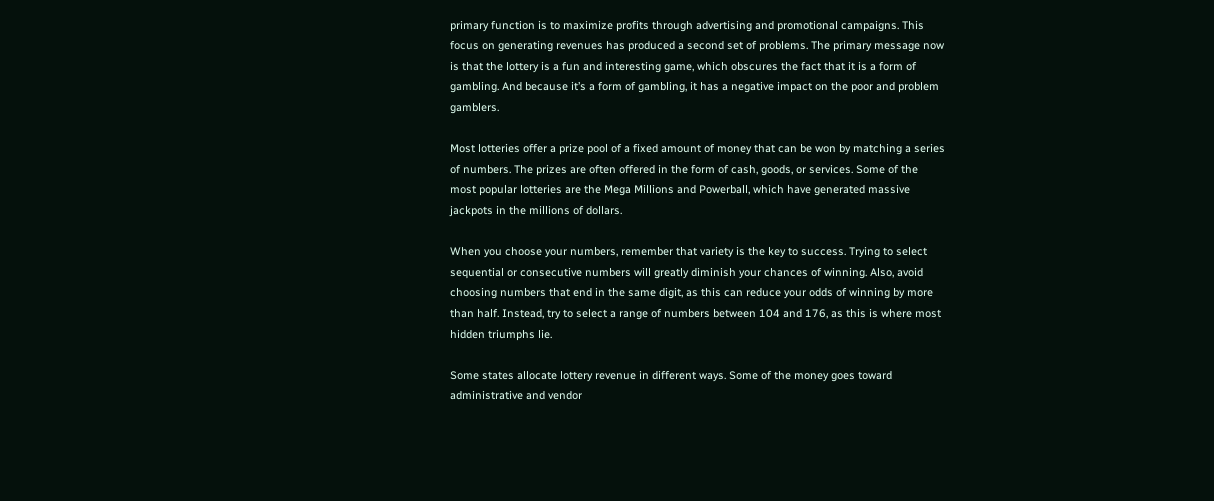primary function is to maximize profits through advertising and promotional campaigns. This focus on generating revenues has produced a second set of problems. The primary message now is that the lottery is a fun and interesting game, which obscures the fact that it is a form of gambling. And because it’s a form of gambling, it has a negative impact on the poor and problem gamblers.

Most lotteries offer a prize pool of a fixed amount of money that can be won by matching a series of numbers. The prizes are often offered in the form of cash, goods, or services. Some of the most popular lotteries are the Mega Millions and Powerball, which have generated massive jackpots in the millions of dollars.

When you choose your numbers, remember that variety is the key to success. Trying to select sequential or consecutive numbers will greatly diminish your chances of winning. Also, avoid choosing numbers that end in the same digit, as this can reduce your odds of winning by more than half. Instead, try to select a range of numbers between 104 and 176, as this is where most hidden triumphs lie.

Some states allocate lottery revenue in different ways. Some of the money goes toward administrative and vendor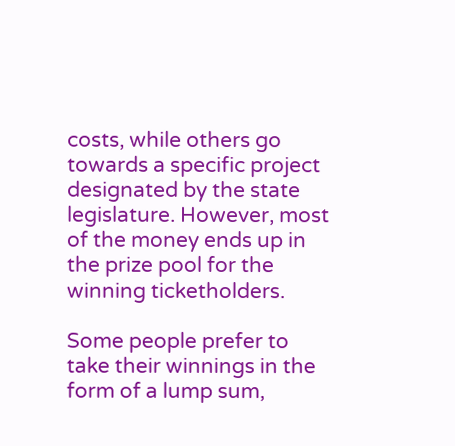costs, while others go towards a specific project designated by the state legislature. However, most of the money ends up in the prize pool for the winning ticketholders.

Some people prefer to take their winnings in the form of a lump sum,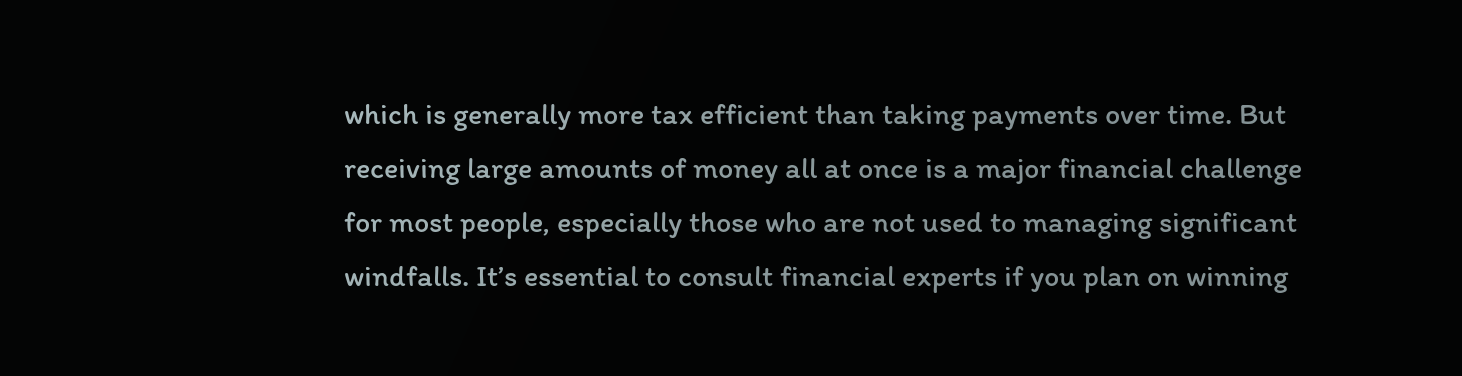which is generally more tax efficient than taking payments over time. But receiving large amounts of money all at once is a major financial challenge for most people, especially those who are not used to managing significant windfalls. It’s essential to consult financial experts if you plan on winning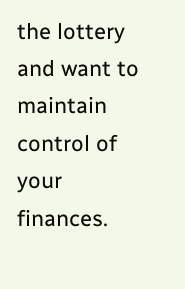the lottery and want to maintain control of your finances.